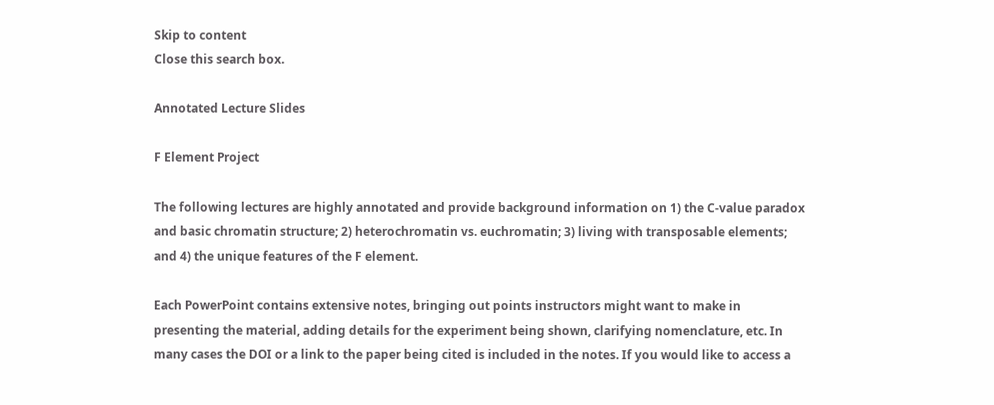Skip to content
Close this search box.

Annotated Lecture Slides

F Element Project

The following lectures are highly annotated and provide background information on 1) the C-value paradox and basic chromatin structure; 2) heterochromatin vs. euchromatin; 3) living with transposable elements; and 4) the unique features of the F element.

Each PowerPoint contains extensive notes, bringing out points instructors might want to make in presenting the material, adding details for the experiment being shown, clarifying nomenclature, etc. In many cases the DOI or a link to the paper being cited is included in the notes. If you would like to access a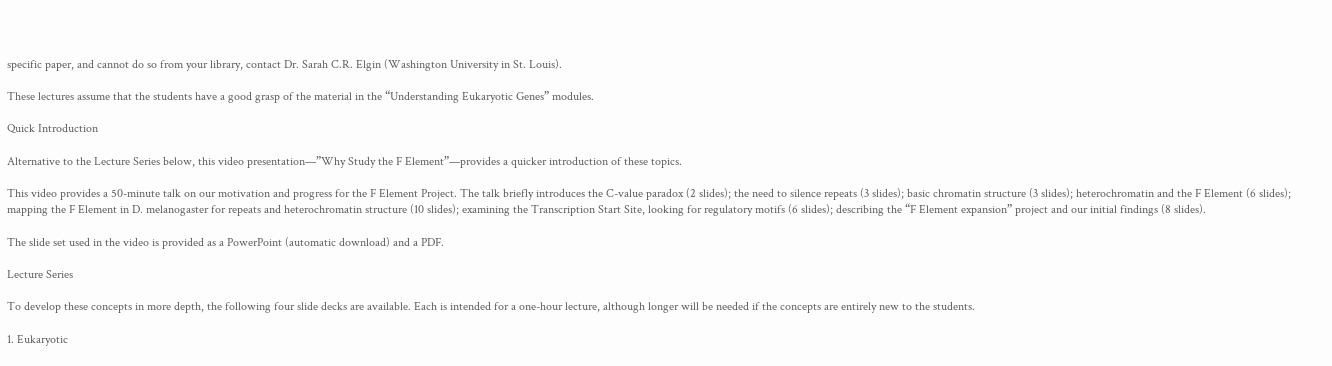specific paper, and cannot do so from your library, contact Dr. Sarah C.R. Elgin (Washington University in St. Louis).

These lectures assume that the students have a good grasp of the material in the “Understanding Eukaryotic Genes” modules.

Quick Introduction

Alternative to the Lecture Series below, this video presentation—”Why Study the F Element”—provides a quicker introduction of these topics.

This video provides a 50-minute talk on our motivation and progress for the F Element Project. The talk briefly introduces the C-value paradox (2 slides); the need to silence repeats (3 slides); basic chromatin structure (3 slides); heterochromatin and the F Element (6 slides); mapping the F Element in D. melanogaster for repeats and heterochromatin structure (10 slides); examining the Transcription Start Site, looking for regulatory motifs (6 slides); describing the “F Element expansion” project and our initial findings (8 slides).

The slide set used in the video is provided as a PowerPoint (automatic download) and a PDF.

Lecture Series

To develop these concepts in more depth, the following four slide decks are available. Each is intended for a one-hour lecture, although longer will be needed if the concepts are entirely new to the students.

1. Eukaryotic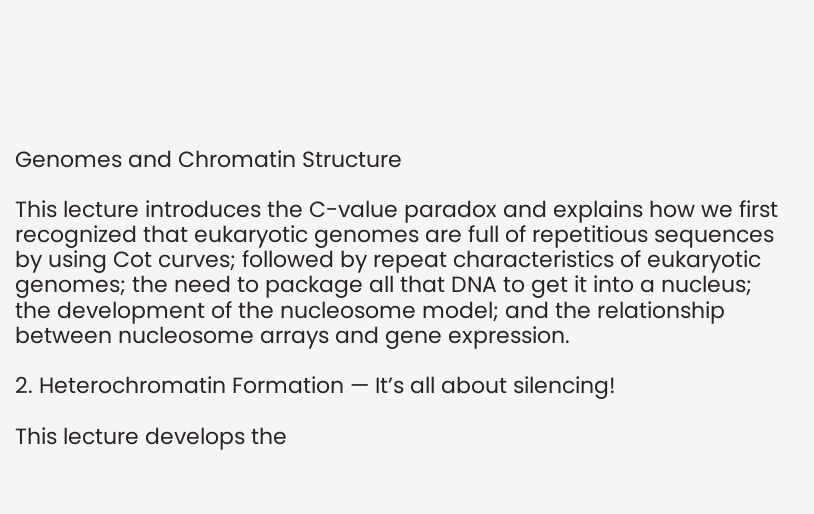Genomes and Chromatin Structure

This lecture introduces the C-value paradox and explains how we first recognized that eukaryotic genomes are full of repetitious sequences by using Cot curves; followed by repeat characteristics of eukaryotic genomes; the need to package all that DNA to get it into a nucleus; the development of the nucleosome model; and the relationship between nucleosome arrays and gene expression.

2. Heterochromatin Formation — It’s all about silencing!

This lecture develops the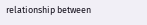relationship between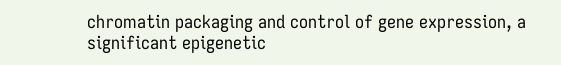chromatin packaging and control of gene expression, a significant epigenetic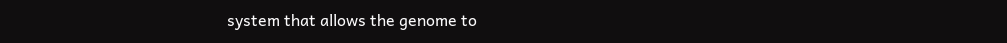system that allows the genome to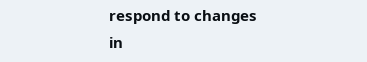respond to changes in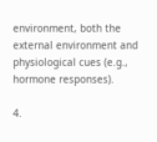environment, both the external environment and physiological cues (e.g., hormone responses).

4.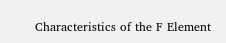Characteristics of the F Element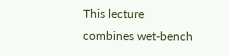This lecture combines wet-bench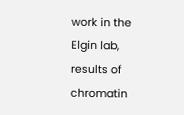work in the Elgin lab, results of chromatin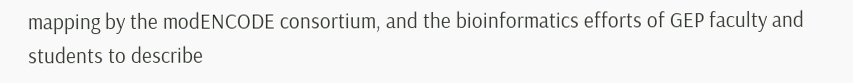mapping by the modENCODE consortium, and the bioinformatics efforts of GEP faculty and students to describe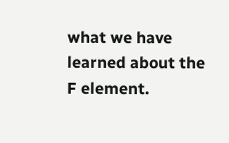what we have learned about the F element.